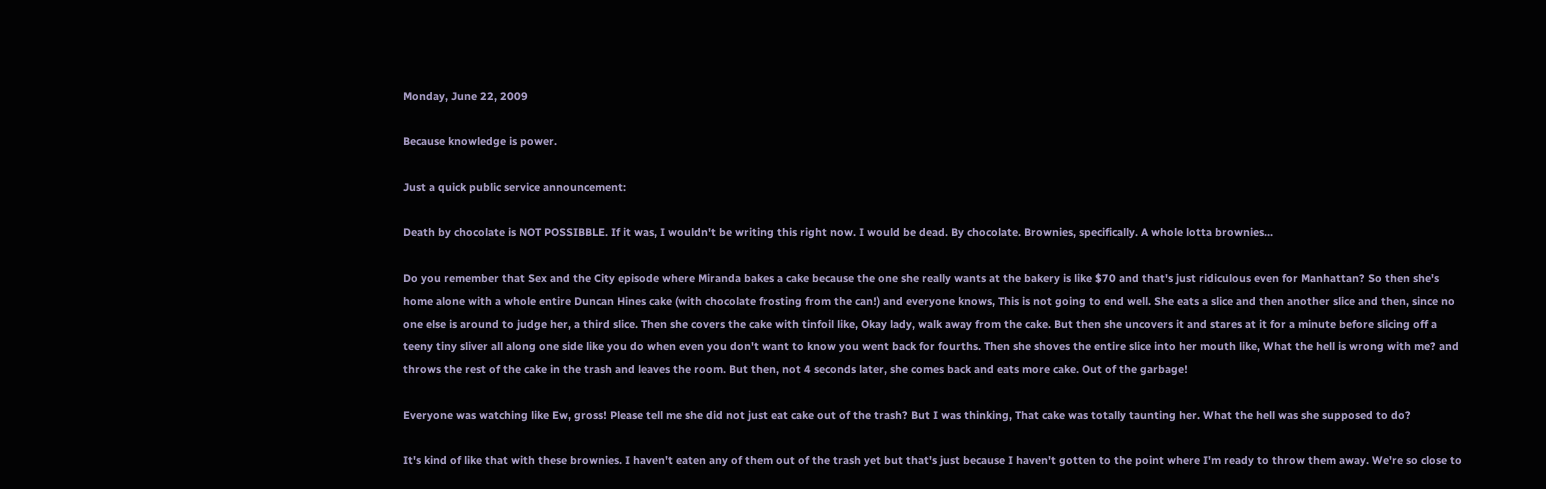Monday, June 22, 2009

Because knowledge is power.

Just a quick public service announcement:

Death by chocolate is NOT POSSIBBLE. If it was, I wouldn't be writing this right now. I would be dead. By chocolate. Brownies, specifically. A whole lotta brownies...

Do you remember that Sex and the City episode where Miranda bakes a cake because the one she really wants at the bakery is like $70 and that's just ridiculous even for Manhattan? So then she's home alone with a whole entire Duncan Hines cake (with chocolate frosting from the can!) and everyone knows, This is not going to end well. She eats a slice and then another slice and then, since no one else is around to judge her, a third slice. Then she covers the cake with tinfoil like, Okay lady, walk away from the cake. But then she uncovers it and stares at it for a minute before slicing off a teeny tiny sliver all along one side like you do when even you don't want to know you went back for fourths. Then she shoves the entire slice into her mouth like, What the hell is wrong with me? and throws the rest of the cake in the trash and leaves the room. But then, not 4 seconds later, she comes back and eats more cake. Out of the garbage!

Everyone was watching like Ew, gross! Please tell me she did not just eat cake out of the trash? But I was thinking, That cake was totally taunting her. What the hell was she supposed to do?

It's kind of like that with these brownies. I haven't eaten any of them out of the trash yet but that's just because I haven't gotten to the point where I'm ready to throw them away. We're so close to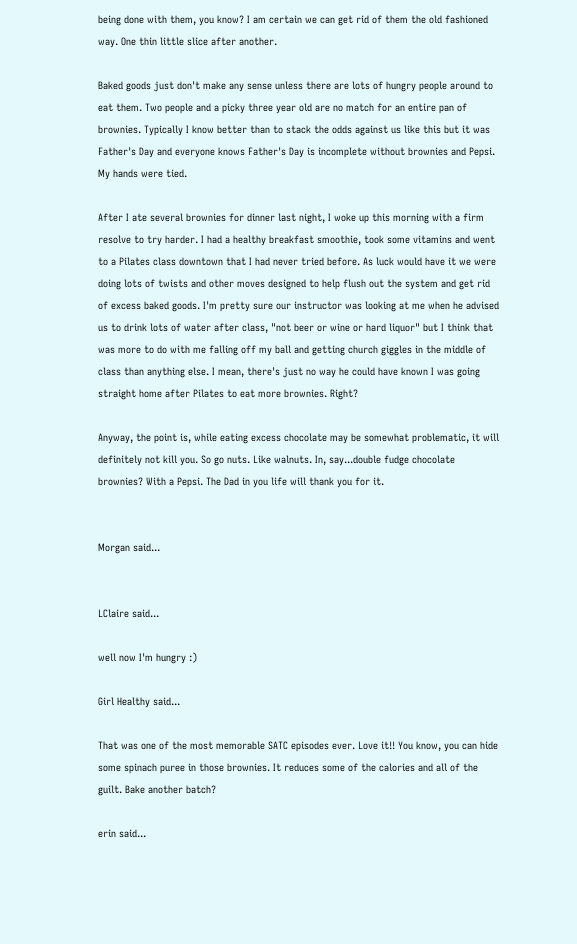being done with them, you know? I am certain we can get rid of them the old fashioned way. One thin little slice after another.

Baked goods just don't make any sense unless there are lots of hungry people around to eat them. Two people and a picky three year old are no match for an entire pan of brownies. Typically I know better than to stack the odds against us like this but it was Father's Day and everyone knows Father's Day is incomplete without brownies and Pepsi. My hands were tied.

After I ate several brownies for dinner last night, I woke up this morning with a firm resolve to try harder. I had a healthy breakfast smoothie, took some vitamins and went to a Pilates class downtown that I had never tried before. As luck would have it we were doing lots of twists and other moves designed to help flush out the system and get rid of excess baked goods. I'm pretty sure our instructor was looking at me when he advised us to drink lots of water after class, "not beer or wine or hard liquor" but I think that was more to do with me falling off my ball and getting church giggles in the middle of class than anything else. I mean, there's just no way he could have known I was going straight home after Pilates to eat more brownies. Right?

Anyway, the point is, while eating excess chocolate may be somewhat problematic, it will definitely not kill you. So go nuts. Like walnuts. In, say...double fudge chocolate brownies? With a Pepsi. The Dad in you life will thank you for it.


Morgan said...


LClaire said...

well now I'm hungry :)

Girl Healthy said...

That was one of the most memorable SATC episodes ever. Love it!! You know, you can hide some spinach puree in those brownies. It reduces some of the calories and all of the guilt. Bake another batch?

erin said...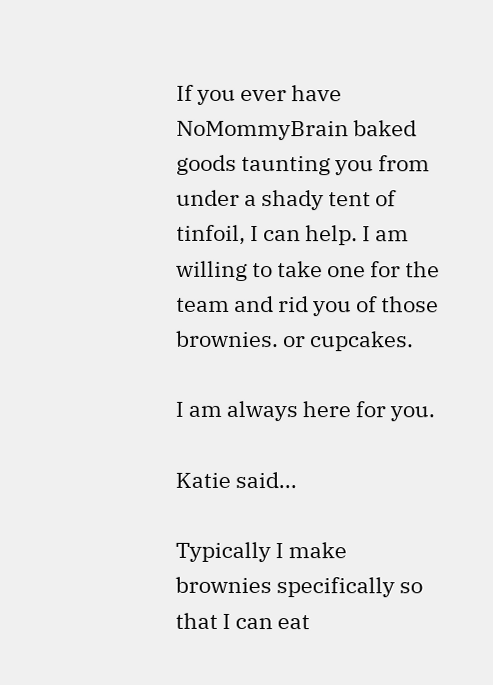If you ever have NoMommyBrain baked goods taunting you from under a shady tent of tinfoil, I can help. I am willing to take one for the team and rid you of those brownies. or cupcakes.

I am always here for you.

Katie said...

Typically I make brownies specifically so that I can eat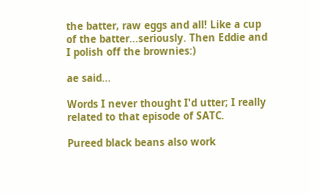the batter, raw eggs and all! Like a cup of the batter...seriously. Then Eddie and I polish off the brownies:)

ae said...

Words I never thought I'd utter; I really related to that episode of SATC.

Pureed black beans also work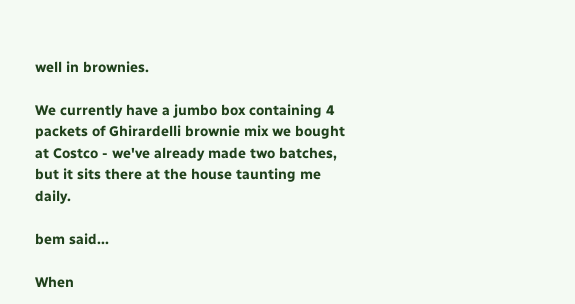well in brownies.

We currently have a jumbo box containing 4 packets of Ghirardelli brownie mix we bought at Costco - we've already made two batches, but it sits there at the house taunting me daily.

bem said...

When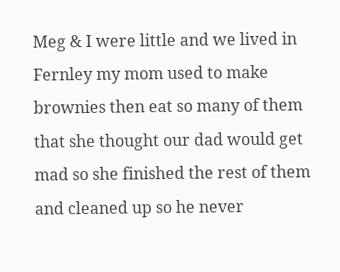Meg & I were little and we lived in Fernley my mom used to make brownies then eat so many of them that she thought our dad would get mad so she finished the rest of them and cleaned up so he never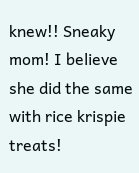knew!! Sneaky mom! I believe she did the same with rice krispie treats!